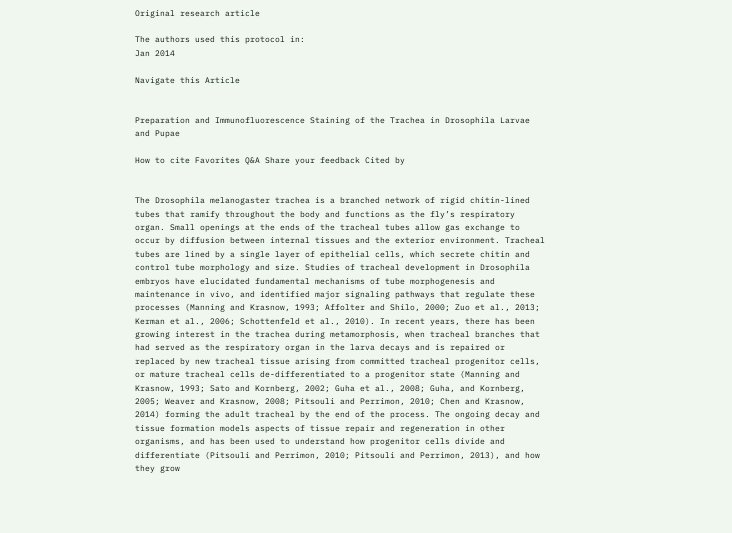Original research article

The authors used this protocol in:
Jan 2014

Navigate this Article


Preparation and Immunofluorescence Staining of the Trachea in Drosophila Larvae and Pupae

How to cite Favorites Q&A Share your feedback Cited by


The Drosophila melanogaster trachea is a branched network of rigid chitin-lined tubes that ramify throughout the body and functions as the fly’s respiratory organ. Small openings at the ends of the tracheal tubes allow gas exchange to occur by diffusion between internal tissues and the exterior environment. Tracheal tubes are lined by a single layer of epithelial cells, which secrete chitin and control tube morphology and size. Studies of tracheal development in Drosophila embryos have elucidated fundamental mechanisms of tube morphogenesis and maintenance in vivo, and identified major signaling pathways that regulate these processes (Manning and Krasnow, 1993; Affolter and Shilo, 2000; Zuo et al., 2013; Kerman et al., 2006; Schottenfeld et al., 2010). In recent years, there has been growing interest in the trachea during metamorphosis, when tracheal branches that had served as the respiratory organ in the larva decays and is repaired or replaced by new tracheal tissue arising from committed tracheal progenitor cells, or mature tracheal cells de-differentiated to a progenitor state (Manning and Krasnow, 1993; Sato and Kornberg, 2002; Guha et al., 2008; Guha, and Kornberg, 2005; Weaver and Krasnow, 2008; Pitsouli and Perrimon, 2010; Chen and Krasnow, 2014) forming the adult tracheal by the end of the process. The ongoing decay and tissue formation models aspects of tissue repair and regeneration in other organisms, and has been used to understand how progenitor cells divide and differentiate (Pitsouli and Perrimon, 2010; Pitsouli and Perrimon, 2013), and how they grow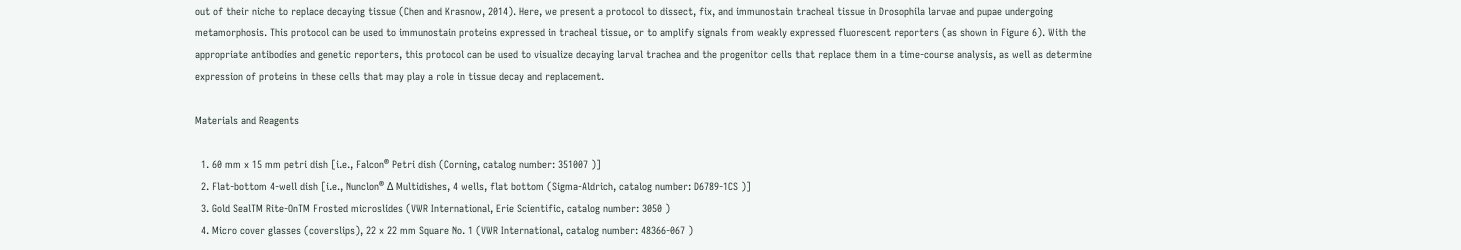out of their niche to replace decaying tissue (Chen and Krasnow, 2014). Here, we present a protocol to dissect, fix, and immunostain tracheal tissue in Drosophila larvae and pupae undergoing metamorphosis. This protocol can be used to immunostain proteins expressed in tracheal tissue, or to amplify signals from weakly expressed fluorescent reporters (as shown in Figure 6). With the appropriate antibodies and genetic reporters, this protocol can be used to visualize decaying larval trachea and the progenitor cells that replace them in a time-course analysis, as well as determine expression of proteins in these cells that may play a role in tissue decay and replacement.

Materials and Reagents

  1. 60 mm x 15 mm petri dish [i.e., Falcon® Petri dish (Corning, catalog number: 351007 )]
  2. Flat-bottom 4-well dish [i.e., Nunclon® Δ Multidishes, 4 wells, flat bottom (Sigma-Aldrich, catalog number: D6789-1CS )]
  3. Gold SealTM Rite-OnTM Frosted microslides (VWR International, Erie Scientific, catalog number: 3050 )
  4. Micro cover glasses (coverslips), 22 x 22 mm Square No. 1 (VWR International, catalog number: 48366-067 )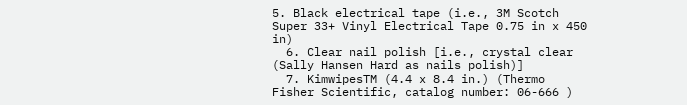5. Black electrical tape (i.e., 3M Scotch Super 33+ Vinyl Electrical Tape 0.75 in x 450 in)
  6. Clear nail polish [i.e., crystal clear (Sally Hansen Hard as nails polish)]
  7. KimwipesTM (4.4 x 8.4 in.) (Thermo Fisher Scientific, catalog number: 06-666 )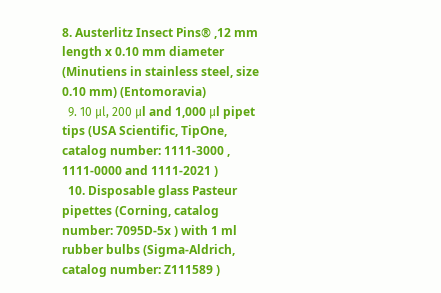8. Austerlitz Insect Pins® ,12 mm length x 0.10 mm diameter (Minutiens in stainless steel, size 0.10 mm) (Entomoravia)
  9. 10 μl, 200 μl and 1,000 μl pipet tips (USA Scientific, TipOne, catalog number: 1111-3000 , 1111-0000 and 1111-2021 )
  10. Disposable glass Pasteur pipettes (Corning, catalog number: 7095D-5x ) with 1 ml rubber bulbs (Sigma-Aldrich, catalog number: Z111589 )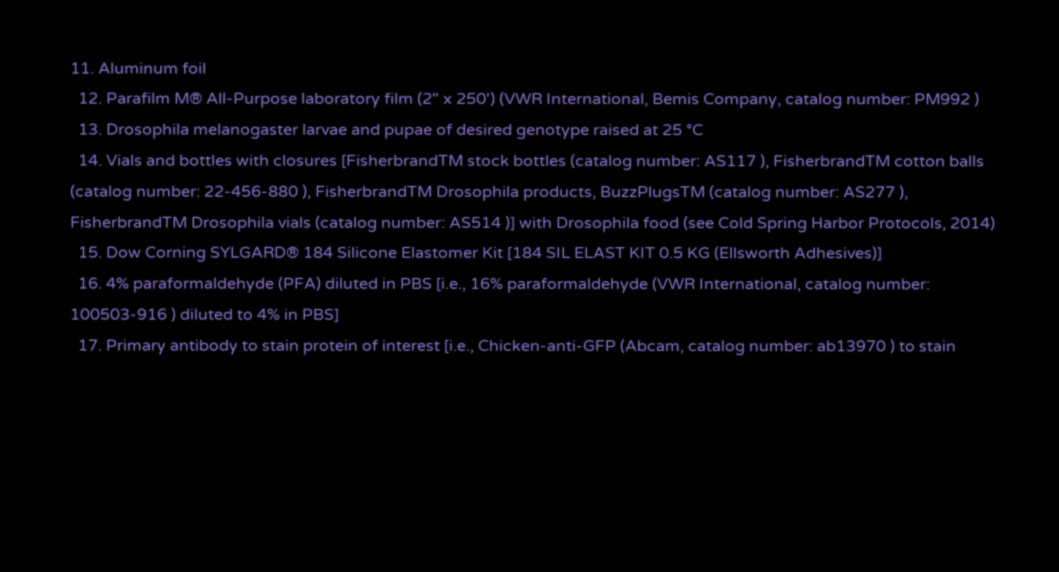11. Aluminum foil
  12. Parafilm M® All-Purpose laboratory film (2" x 250') (VWR International, Bemis Company, catalog number: PM992 )
  13. Drosophila melanogaster larvae and pupae of desired genotype raised at 25 °C
  14. Vials and bottles with closures [FisherbrandTM stock bottles (catalog number: AS117 ), FisherbrandTM cotton balls (catalog number: 22-456-880 ), FisherbrandTM Drosophila products, BuzzPlugsTM (catalog number: AS277 ), FisherbrandTM Drosophila vials (catalog number: AS514 )] with Drosophila food (see Cold Spring Harbor Protocols, 2014)
  15. Dow Corning SYLGARD® 184 Silicone Elastomer Kit [184 SIL ELAST KIT 0.5 KG (Ellsworth Adhesives)]
  16. 4% paraformaldehyde (PFA) diluted in PBS [i.e., 16% paraformaldehyde (VWR International, catalog number: 100503-916 ) diluted to 4% in PBS]
  17. Primary antibody to stain protein of interest [i.e., Chicken-anti-GFP (Abcam, catalog number: ab13970 ) to stain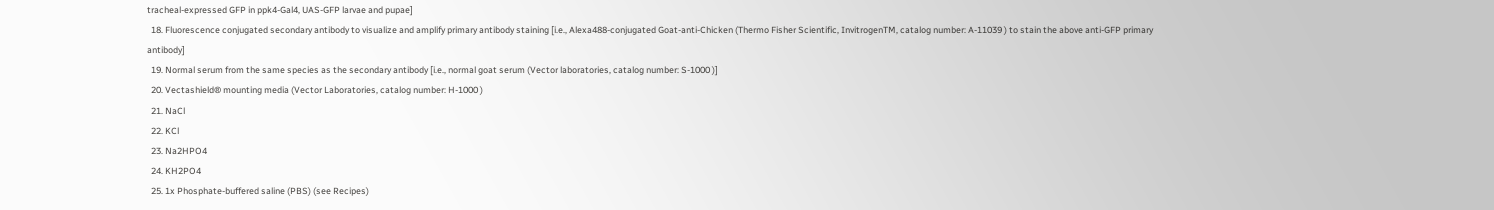tracheal-expressed GFP in ppk4-Gal4, UAS-GFP larvae and pupae]
  18. Fluorescence conjugated secondary antibody to visualize and amplify primary antibody staining [i.e., Alexa488-conjugated Goat-anti-Chicken (Thermo Fisher Scientific, InvitrogenTM, catalog number: A-11039 ) to stain the above anti-GFP primary antibody]
  19. Normal serum from the same species as the secondary antibody [i.e., normal goat serum (Vector laboratories, catalog number: S-1000 )]
  20. Vectashield® mounting media (Vector Laboratories, catalog number: H-1000 )
  21. NaCl
  22. KCl
  23. Na2HPO4
  24. KH2PO4
  25. 1x Phosphate-buffered saline (PBS) (see Recipes)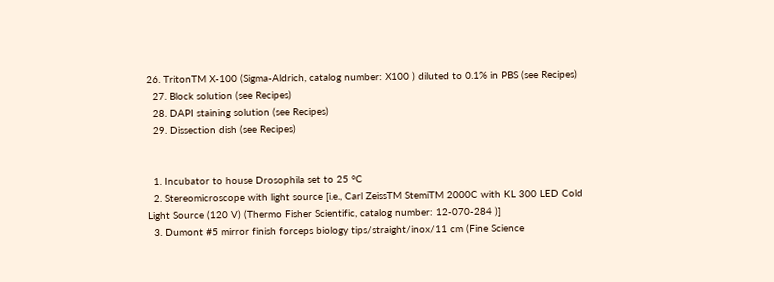26. TritonTM X-100 (Sigma-Aldrich, catalog number: X100 ) diluted to 0.1% in PBS (see Recipes)
  27. Block solution (see Recipes)
  28. DAPI staining solution (see Recipes)
  29. Dissection dish (see Recipes)


  1. Incubator to house Drosophila set to 25 °C
  2. Stereomicroscope with light source [i.e., Carl ZeissTM StemiTM 2000C with KL 300 LED Cold Light Source (120 V) (Thermo Fisher Scientific, catalog number: 12-070-284 )]
  3. Dumont #5 mirror finish forceps biology tips/straight/inox/11 cm (Fine Science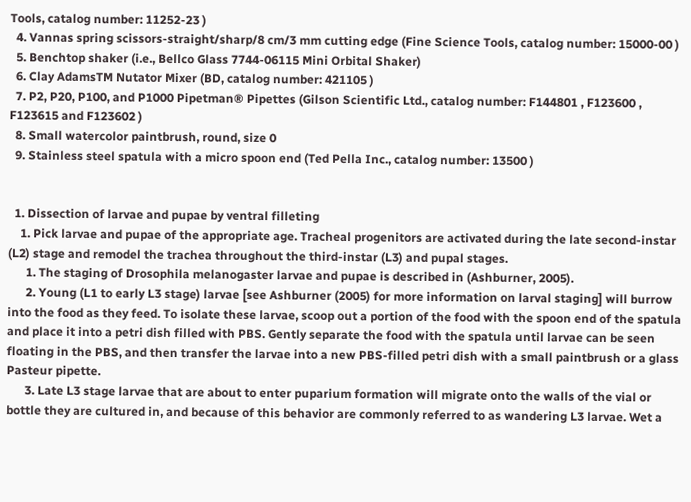Tools, catalog number: 11252-23 )
  4. Vannas spring scissors-straight/sharp/8 cm/3 mm cutting edge (Fine Science Tools, catalog number: 15000-00 )
  5. Benchtop shaker (i.e., Bellco Glass 7744-06115 Mini Orbital Shaker)
  6. Clay AdamsTM Nutator Mixer (BD, catalog number: 421105 )
  7. P2, P20, P100, and P1000 Pipetman® Pipettes (Gilson Scientific Ltd., catalog number: F144801 , F123600 , F123615 and F123602 )
  8. Small watercolor paintbrush, round, size 0
  9. Stainless steel spatula with a micro spoon end (Ted Pella Inc., catalog number: 13500 )


  1. Dissection of larvae and pupae by ventral filleting
    1. Pick larvae and pupae of the appropriate age. Tracheal progenitors are activated during the late second-instar (L2) stage and remodel the trachea throughout the third-instar (L3) and pupal stages.
      1. The staging of Drosophila melanogaster larvae and pupae is described in (Ashburner, 2005).
      2. Young (L1 to early L3 stage) larvae [see Ashburner (2005) for more information on larval staging] will burrow into the food as they feed. To isolate these larvae, scoop out a portion of the food with the spoon end of the spatula and place it into a petri dish filled with PBS. Gently separate the food with the spatula until larvae can be seen floating in the PBS, and then transfer the larvae into a new PBS-filled petri dish with a small paintbrush or a glass Pasteur pipette.
      3. Late L3 stage larvae that are about to enter puparium formation will migrate onto the walls of the vial or bottle they are cultured in, and because of this behavior are commonly referred to as wandering L3 larvae. Wet a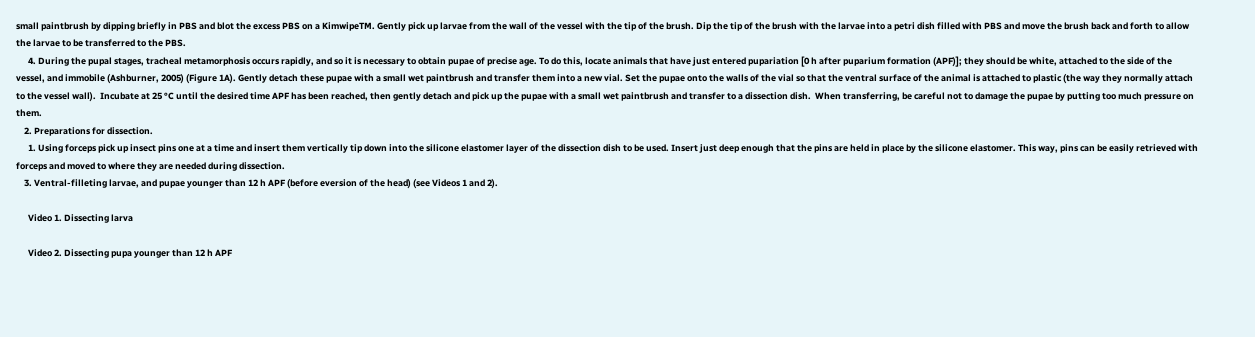small paintbrush by dipping briefly in PBS and blot the excess PBS on a KimwipeTM. Gently pick up larvae from the wall of the vessel with the tip of the brush. Dip the tip of the brush with the larvae into a petri dish filled with PBS and move the brush back and forth to allow the larvae to be transferred to the PBS.
      4. During the pupal stages, tracheal metamorphosis occurs rapidly, and so it is necessary to obtain pupae of precise age. To do this, locate animals that have just entered pupariation [0 h after puparium formation (APF)]; they should be white, attached to the side of the vessel, and immobile (Ashburner, 2005) (Figure 1A). Gently detach these pupae with a small wet paintbrush and transfer them into a new vial. Set the pupae onto the walls of the vial so that the ventral surface of the animal is attached to plastic (the way they normally attach to the vessel wall).  Incubate at 25 °C until the desired time APF has been reached, then gently detach and pick up the pupae with a small wet paintbrush and transfer to a dissection dish.  When transferring, be careful not to damage the pupae by putting too much pressure on them.
    2. Preparations for dissection.
      1. Using forceps pick up insect pins one at a time and insert them vertically tip down into the silicone elastomer layer of the dissection dish to be used. Insert just deep enough that the pins are held in place by the silicone elastomer. This way, pins can be easily retrieved with forceps and moved to where they are needed during dissection.
    3. Ventral-filleting larvae, and pupae younger than 12 h APF (before eversion of the head) (see Videos 1 and 2).

      Video 1. Dissecting larva

      Video 2. Dissecting pupa younger than 12 h APF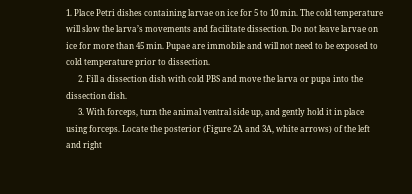1. Place Petri dishes containing larvae on ice for 5 to 10 min. The cold temperature will slow the larva’s movements and facilitate dissection. Do not leave larvae on ice for more than 45 min. Pupae are immobile and will not need to be exposed to cold temperature prior to dissection.
      2. Fill a dissection dish with cold PBS and move the larva or pupa into the dissection dish.
      3. With forceps, turn the animal ventral side up, and gently hold it in place using forceps. Locate the posterior (Figure 2A and 3A, white arrows) of the left and right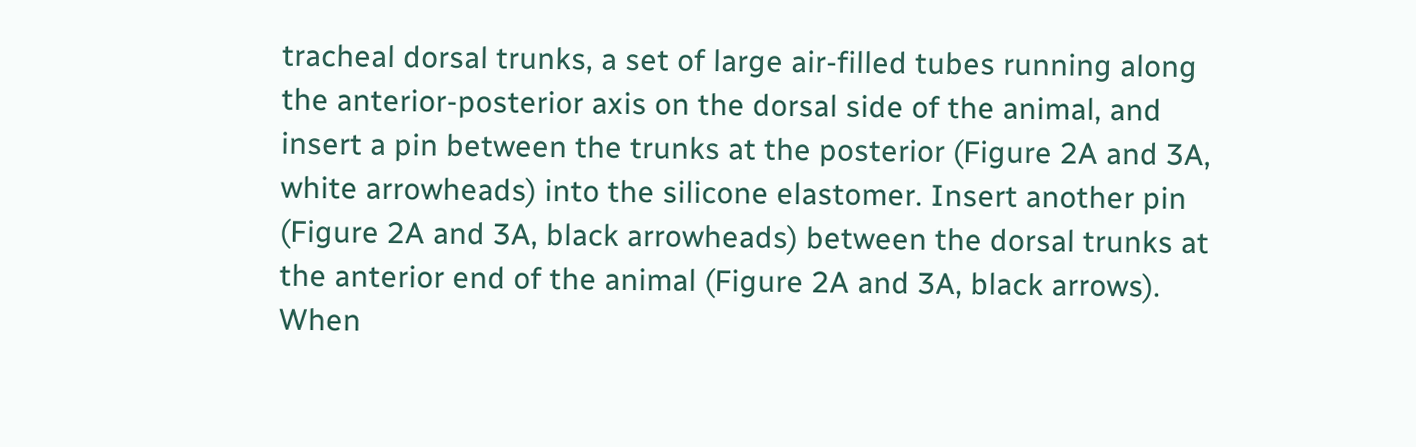tracheal dorsal trunks, a set of large air-filled tubes running along the anterior-posterior axis on the dorsal side of the animal, and insert a pin between the trunks at the posterior (Figure 2A and 3A, white arrowheads) into the silicone elastomer. Insert another pin (Figure 2A and 3A, black arrowheads) between the dorsal trunks at the anterior end of the animal (Figure 2A and 3A, black arrows).  When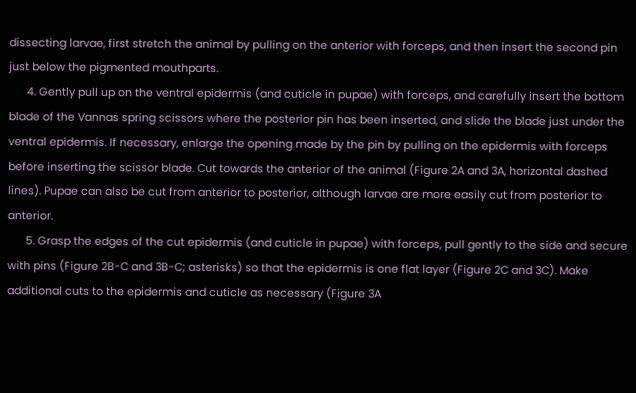dissecting larvae, first stretch the animal by pulling on the anterior with forceps, and then insert the second pin just below the pigmented mouthparts.
      4. Gently pull up on the ventral epidermis (and cuticle in pupae) with forceps, and carefully insert the bottom blade of the Vannas spring scissors where the posterior pin has been inserted, and slide the blade just under the ventral epidermis. If necessary, enlarge the opening made by the pin by pulling on the epidermis with forceps before inserting the scissor blade. Cut towards the anterior of the animal (Figure 2A and 3A, horizontal dashed lines). Pupae can also be cut from anterior to posterior, although larvae are more easily cut from posterior to anterior.
      5. Grasp the edges of the cut epidermis (and cuticle in pupae) with forceps, pull gently to the side and secure with pins (Figure 2B-C and 3B-C; asterisks) so that the epidermis is one flat layer (Figure 2C and 3C). Make additional cuts to the epidermis and cuticle as necessary (Figure 3A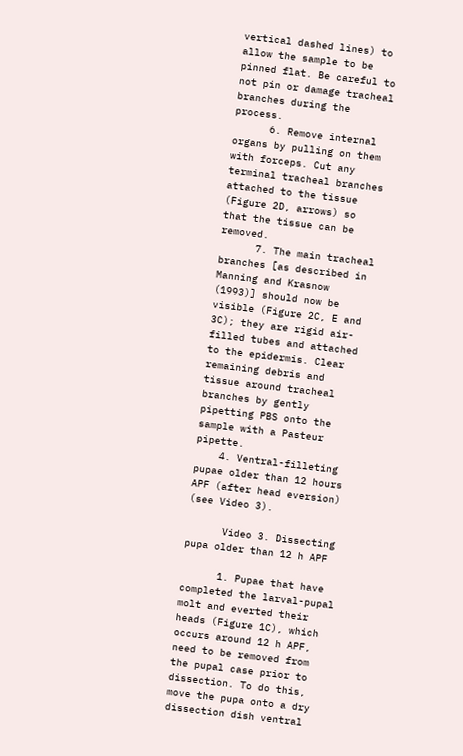vertical dashed lines) to allow the sample to be pinned flat. Be careful to not pin or damage tracheal branches during the process.
      6. Remove internal organs by pulling on them with forceps. Cut any terminal tracheal branches attached to the tissue (Figure 2D, arrows) so that the tissue can be removed.
      7. The main tracheal branches [as described in Manning and Krasnow (1993)] should now be visible (Figure 2C, E and 3C); they are rigid air-filled tubes and attached to the epidermis. Clear remaining debris and tissue around tracheal branches by gently pipetting PBS onto the sample with a Pasteur pipette.
    4. Ventral-filleting pupae older than 12 hours APF (after head eversion) (see Video 3).

      Video 3. Dissecting pupa older than 12 h APF

      1. Pupae that have completed the larval-pupal molt and everted their heads (Figure 1C), which occurs around 12 h APF, need to be removed from the pupal case prior to dissection. To do this, move the pupa onto a dry dissection dish ventral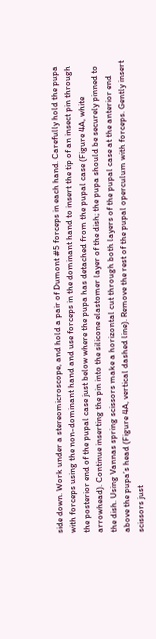side down. Work under a stereomicroscope, and hold a pair of Dumont #5 forceps in each hand. Carefully hold the pupa with forceps using the non-dominant hand and use forceps in the dominant hand to insert the tip of an insect pin through the posterior end of the pupal case just below where the pupa has detached from the pupal case (Figure 4A, white arrowhead). Continue inserting the pin into the silicone elastomer layer of the dish; the pupa should be securely pinned to the dish. Using Vannas spring scissors make a horizontal cut through both layers of the pupal case at the anterior end above the pupa’s head (Figure 4A, vertical dashed line). Remove the rest of the pupal operculum with forceps. Gently insert scissors just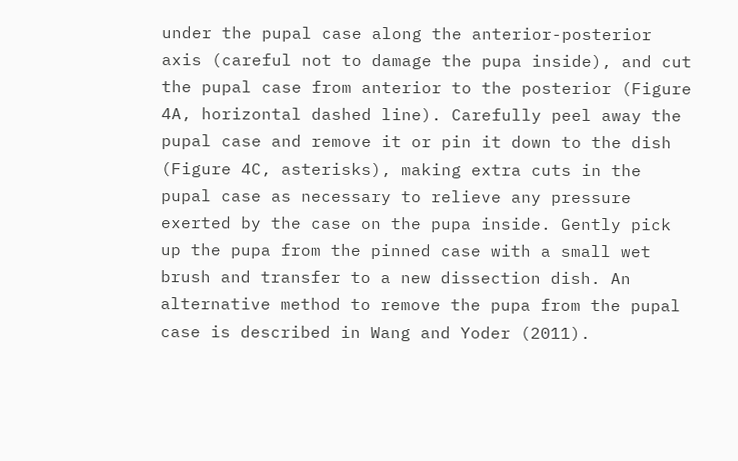under the pupal case along the anterior-posterior axis (careful not to damage the pupa inside), and cut the pupal case from anterior to the posterior (Figure 4A, horizontal dashed line). Carefully peel away the pupal case and remove it or pin it down to the dish (Figure 4C, asterisks), making extra cuts in the pupal case as necessary to relieve any pressure exerted by the case on the pupa inside. Gently pick up the pupa from the pinned case with a small wet brush and transfer to a new dissection dish. An alternative method to remove the pupa from the pupal case is described in Wang and Yoder (2011).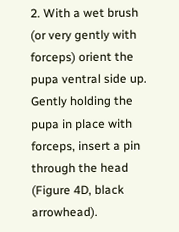2. With a wet brush (or very gently with forceps) orient the pupa ventral side up.  Gently holding the pupa in place with forceps, insert a pin through the head (Figure 4D, black arrowhead).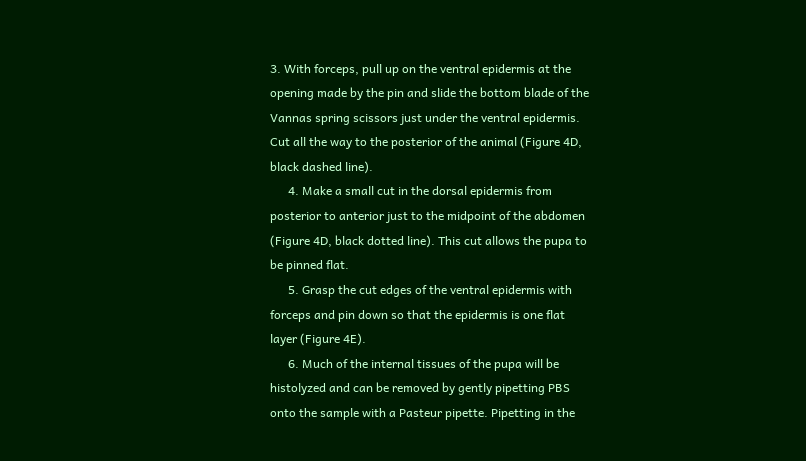3. With forceps, pull up on the ventral epidermis at the opening made by the pin and slide the bottom blade of the Vannas spring scissors just under the ventral epidermis. Cut all the way to the posterior of the animal (Figure 4D, black dashed line).
      4. Make a small cut in the dorsal epidermis from posterior to anterior just to the midpoint of the abdomen (Figure 4D, black dotted line). This cut allows the pupa to be pinned flat.
      5. Grasp the cut edges of the ventral epidermis with forceps and pin down so that the epidermis is one flat layer (Figure 4E).
      6. Much of the internal tissues of the pupa will be histolyzed and can be removed by gently pipetting PBS onto the sample with a Pasteur pipette. Pipetting in the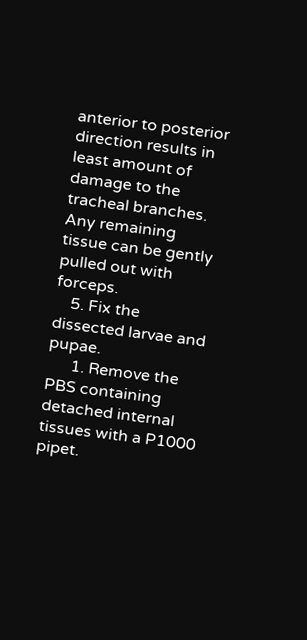anterior to posterior direction results in least amount of damage to the tracheal branches. Any remaining tissue can be gently pulled out with forceps.
    5. Fix the dissected larvae and pupae.
      1. Remove the PBS containing detached internal tissues with a P1000 pipet.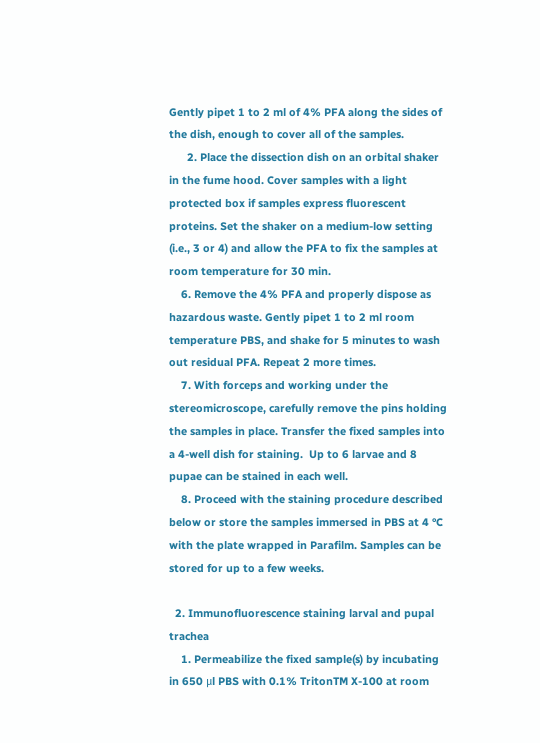Gently pipet 1 to 2 ml of 4% PFA along the sides of the dish, enough to cover all of the samples.
      2. Place the dissection dish on an orbital shaker in the fume hood. Cover samples with a light protected box if samples express fluorescent proteins. Set the shaker on a medium-low setting (i.e., 3 or 4) and allow the PFA to fix the samples at room temperature for 30 min.
    6. Remove the 4% PFA and properly dispose as hazardous waste. Gently pipet 1 to 2 ml room temperature PBS, and shake for 5 minutes to wash out residual PFA. Repeat 2 more times.
    7. With forceps and working under the stereomicroscope, carefully remove the pins holding the samples in place. Transfer the fixed samples into a 4-well dish for staining.  Up to 6 larvae and 8 pupae can be stained in each well.
    8. Proceed with the staining procedure described below or store the samples immersed in PBS at 4 °C with the plate wrapped in Parafilm. Samples can be stored for up to a few weeks.

  2. Immunofluorescence staining larval and pupal trachea
    1. Permeabilize the fixed sample(s) by incubating in 650 μl PBS with 0.1% TritonTM X-100 at room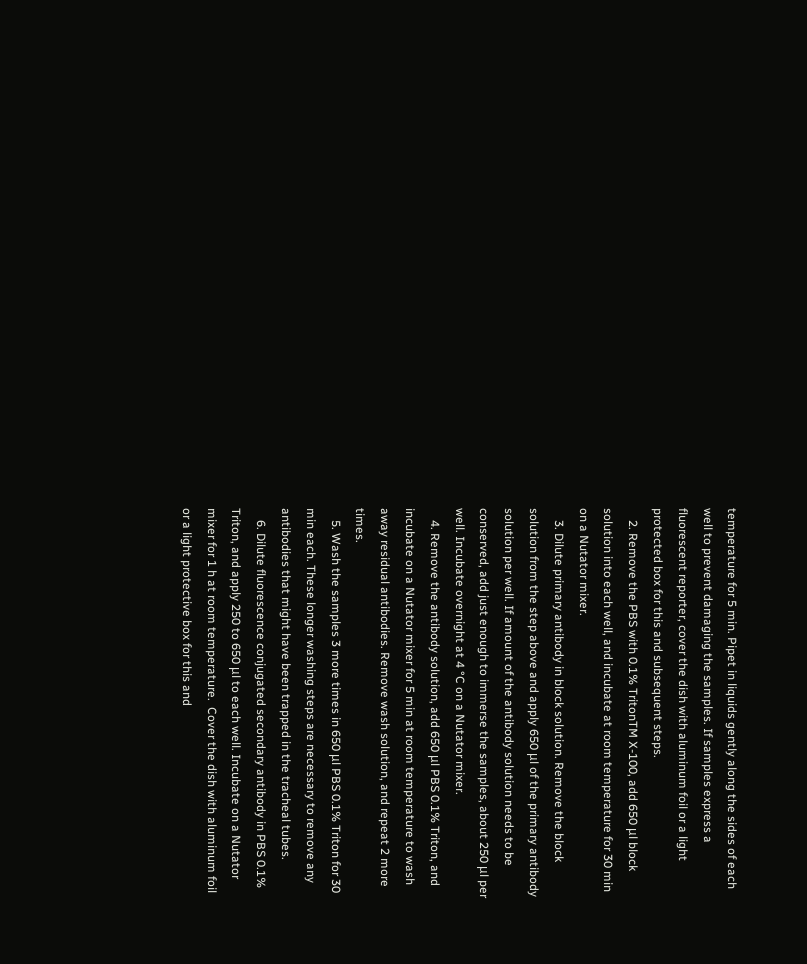temperature for 5 min. Pipet in liquids gently along the sides of each well to prevent damaging the samples. If samples express a fluorescent reporter, cover the dish with aluminum foil or a light protected box for this and subsequent steps.
    2. Remove the PBS with 0.1% TritonTM X-100, add 650 μl block solution into each well, and incubate at room temperature for 30 min on a Nutator mixer.
    3. Dilute primary antibody in block solution. Remove the block solution from the step above and apply 650 μl of the primary antibody solution per well. If amount of the antibody solution needs to be conserved, add just enough to immerse the samples, about 250 μl per well. Incubate overnight at 4 °C on a Nutator mixer.
    4. Remove the antibody solution, add 650 μl PBS 0.1% Triton, and incubate on a Nutator mixer for 5 min at room temperature to wash away residual antibodies. Remove wash solution, and repeat 2 more times.
    5. Wash the samples 3 more times in 650 μl PBS 0.1% Triton for 30 min each. These longer washing steps are necessary to remove any antibodies that might have been trapped in the tracheal tubes.
    6. Dilute fluorescence conjugated secondary antibody in PBS 0.1% Triton, and apply 250 to 650 μl to each well. Incubate on a Nutator mixer for 1 h at room temperature.  Cover the dish with aluminum foil or a light protective box for this and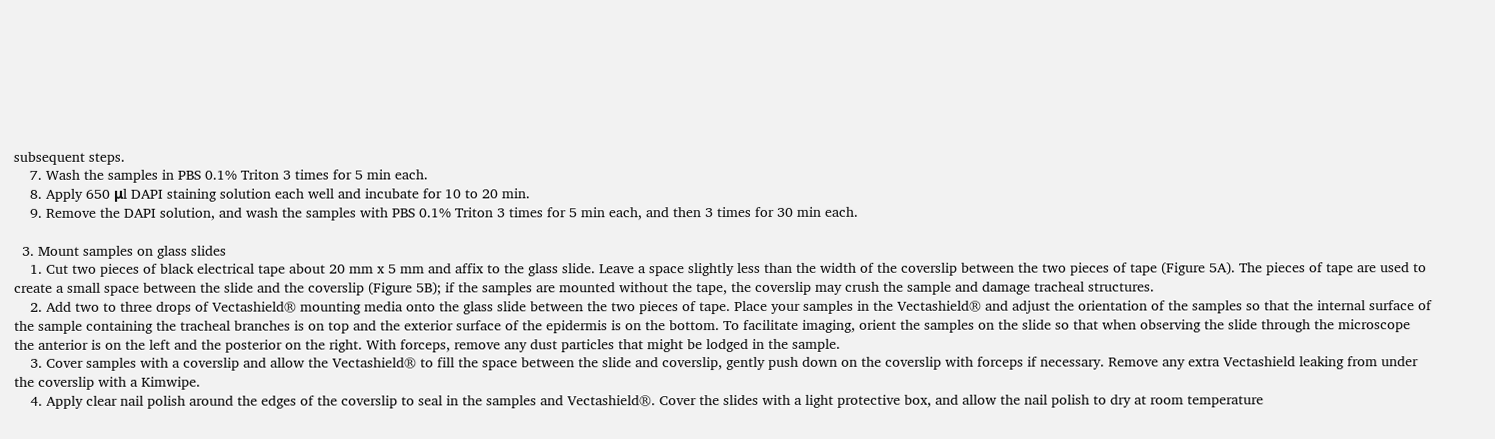subsequent steps.
    7. Wash the samples in PBS 0.1% Triton 3 times for 5 min each.
    8. Apply 650 μl DAPI staining solution each well and incubate for 10 to 20 min.
    9. Remove the DAPI solution, and wash the samples with PBS 0.1% Triton 3 times for 5 min each, and then 3 times for 30 min each.

  3. Mount samples on glass slides
    1. Cut two pieces of black electrical tape about 20 mm x 5 mm and affix to the glass slide. Leave a space slightly less than the width of the coverslip between the two pieces of tape (Figure 5A). The pieces of tape are used to create a small space between the slide and the coverslip (Figure 5B); if the samples are mounted without the tape, the coverslip may crush the sample and damage tracheal structures.
    2. Add two to three drops of Vectashield® mounting media onto the glass slide between the two pieces of tape. Place your samples in the Vectashield® and adjust the orientation of the samples so that the internal surface of the sample containing the tracheal branches is on top and the exterior surface of the epidermis is on the bottom. To facilitate imaging, orient the samples on the slide so that when observing the slide through the microscope the anterior is on the left and the posterior on the right. With forceps, remove any dust particles that might be lodged in the sample.
    3. Cover samples with a coverslip and allow the Vectashield® to fill the space between the slide and coverslip, gently push down on the coverslip with forceps if necessary. Remove any extra Vectashield leaking from under the coverslip with a Kimwipe.
    4. Apply clear nail polish around the edges of the coverslip to seal in the samples and Vectashield®. Cover the slides with a light protective box, and allow the nail polish to dry at room temperature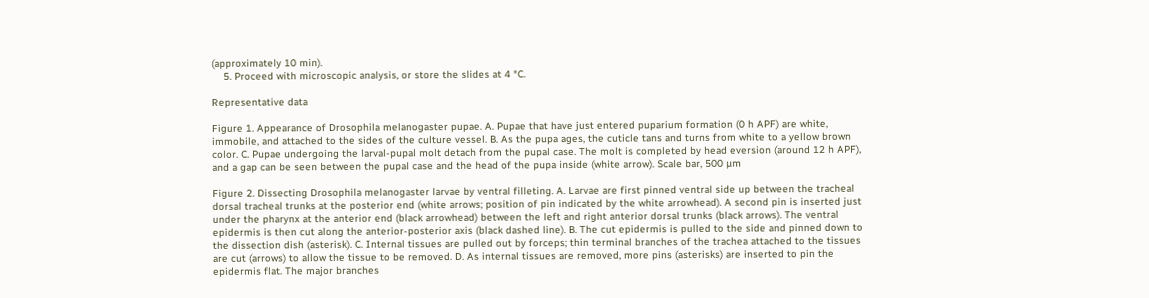(approximately 10 min).
    5. Proceed with microscopic analysis, or store the slides at 4 °C.

Representative data

Figure 1. Appearance of Drosophila melanogaster pupae. A. Pupae that have just entered puparium formation (0 h APF) are white, immobile, and attached to the sides of the culture vessel. B. As the pupa ages, the cuticle tans and turns from white to a yellow brown color. C. Pupae undergoing the larval-pupal molt detach from the pupal case. The molt is completed by head eversion (around 12 h APF), and a gap can be seen between the pupal case and the head of the pupa inside (white arrow). Scale bar, 500 µm

Figure 2. Dissecting Drosophila melanogaster larvae by ventral filleting. A. Larvae are first pinned ventral side up between the tracheal dorsal tracheal trunks at the posterior end (white arrows; position of pin indicated by the white arrowhead). A second pin is inserted just under the pharynx at the anterior end (black arrowhead) between the left and right anterior dorsal trunks (black arrows). The ventral epidermis is then cut along the anterior-posterior axis (black dashed line). B. The cut epidermis is pulled to the side and pinned down to the dissection dish (asterisk). C. Internal tissues are pulled out by forceps; thin terminal branches of the trachea attached to the tissues are cut (arrows) to allow the tissue to be removed. D. As internal tissues are removed, more pins (asterisks) are inserted to pin the epidermis flat. The major branches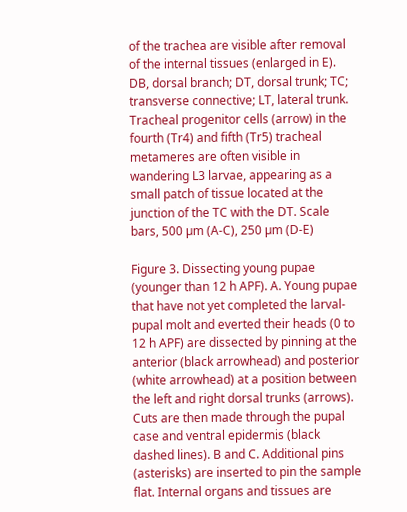of the trachea are visible after removal of the internal tissues (enlarged in E). DB, dorsal branch; DT, dorsal trunk; TC; transverse connective; LT, lateral trunk. Tracheal progenitor cells (arrow) in the fourth (Tr4) and fifth (Tr5) tracheal metameres are often visible in wandering L3 larvae, appearing as a small patch of tissue located at the junction of the TC with the DT. Scale bars, 500 µm (A-C), 250 µm (D-E)

Figure 3. Dissecting young pupae (younger than 12 h APF). A. Young pupae that have not yet completed the larval-pupal molt and everted their heads (0 to 12 h APF) are dissected by pinning at the anterior (black arrowhead) and posterior (white arrowhead) at a position between the left and right dorsal trunks (arrows). Cuts are then made through the pupal case and ventral epidermis (black dashed lines). B and C. Additional pins (asterisks) are inserted to pin the sample flat. Internal organs and tissues are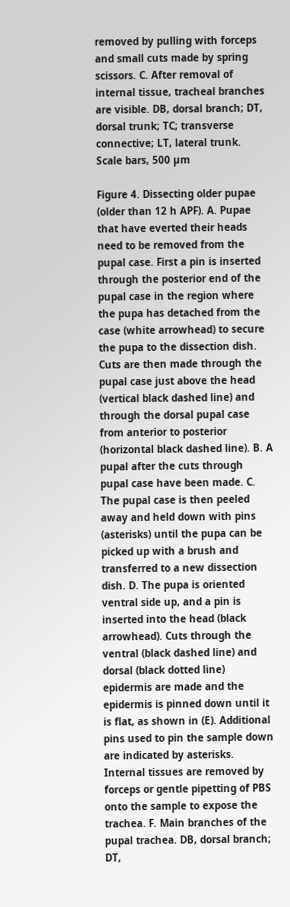removed by pulling with forceps and small cuts made by spring scissors. C. After removal of internal tissue, tracheal branches are visible. DB, dorsal branch; DT, dorsal trunk; TC; transverse connective; LT, lateral trunk. Scale bars, 500 µm

Figure 4. Dissecting older pupae (older than 12 h APF). A. Pupae that have everted their heads need to be removed from the pupal case. First a pin is inserted through the posterior end of the pupal case in the region where the pupa has detached from the case (white arrowhead) to secure the pupa to the dissection dish. Cuts are then made through the pupal case just above the head (vertical black dashed line) and through the dorsal pupal case from anterior to posterior (horizontal black dashed line). B. A pupal after the cuts through pupal case have been made. C. The pupal case is then peeled away and held down with pins (asterisks) until the pupa can be picked up with a brush and transferred to a new dissection dish. D. The pupa is oriented ventral side up, and a pin is inserted into the head (black arrowhead). Cuts through the ventral (black dashed line) and dorsal (black dotted line) epidermis are made and the epidermis is pinned down until it is flat, as shown in (E). Additional pins used to pin the sample down are indicated by asterisks. Internal tissues are removed by forceps or gentle pipetting of PBS onto the sample to expose the trachea. F. Main branches of the pupal trachea. DB, dorsal branch; DT,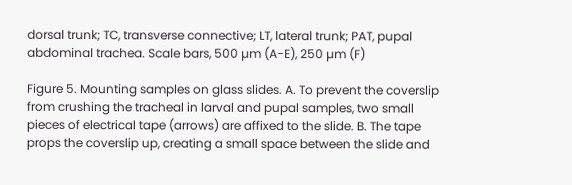dorsal trunk; TC, transverse connective; LT, lateral trunk; PAT, pupal abdominal trachea. Scale bars, 500 µm (A-E), 250 µm (F)

Figure 5. Mounting samples on glass slides. A. To prevent the coverslip from crushing the tracheal in larval and pupal samples, two small pieces of electrical tape (arrows) are affixed to the slide. B. The tape props the coverslip up, creating a small space between the slide and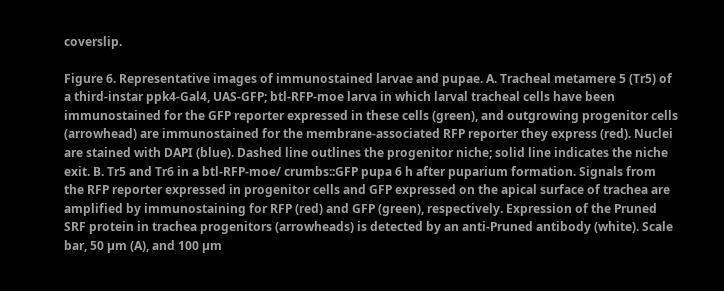coverslip.

Figure 6. Representative images of immunostained larvae and pupae. A. Tracheal metamere 5 (Tr5) of a third-instar ppk4-Gal4, UAS-GFP; btl-RFP-moe larva in which larval tracheal cells have been immunostained for the GFP reporter expressed in these cells (green), and outgrowing progenitor cells (arrowhead) are immunostained for the membrane-associated RFP reporter they express (red). Nuclei are stained with DAPI (blue). Dashed line outlines the progenitor niche; solid line indicates the niche exit. B. Tr5 and Tr6 in a btl-RFP-moe/ crumbs::GFP pupa 6 h after puparium formation. Signals from the RFP reporter expressed in progenitor cells and GFP expressed on the apical surface of trachea are amplified by immunostaining for RFP (red) and GFP (green), respectively. Expression of the Pruned SRF protein in trachea progenitors (arrowheads) is detected by an anti-Pruned antibody (white). Scale bar, 50 µm (A), and 100 µm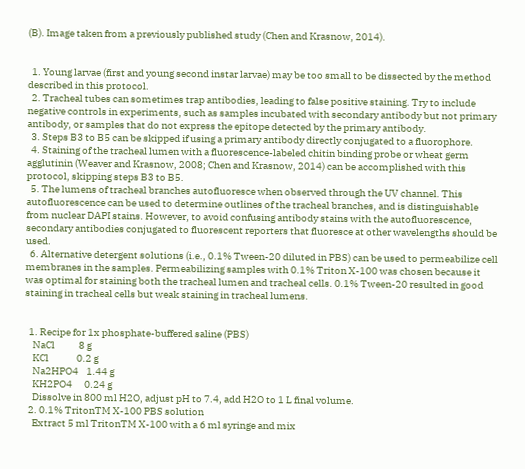(B). Image taken from a previously published study (Chen and Krasnow, 2014).


  1. Young larvae (first and young second instar larvae) may be too small to be dissected by the method described in this protocol.
  2. Tracheal tubes can sometimes trap antibodies, leading to false positive staining. Try to include negative controls in experiments, such as samples incubated with secondary antibody but not primary antibody, or samples that do not express the epitope detected by the primary antibody.
  3. Steps B3 to B5 can be skipped if using a primary antibody directly conjugated to a fluorophore.
  4. Staining of the tracheal lumen with a fluorescence-labeled chitin binding probe or wheat germ agglutinin (Weaver and Krasnow, 2008; Chen and Krasnow, 2014) can be accomplished with this protocol, skipping steps B3 to B5.
  5. The lumens of tracheal branches autofluoresce when observed through the UV channel. This autofluorescence can be used to determine outlines of the tracheal branches, and is distinguishable from nuclear DAPI stains. However, to avoid confusing antibody stains with the autofluorescence, secondary antibodies conjugated to fluorescent reporters that fluoresce at other wavelengths should be used.
  6. Alternative detergent solutions (i.e., 0.1% Tween-20 diluted in PBS) can be used to permeabilize cell membranes in the samples. Permeabilizing samples with 0.1% Triton X-100 was chosen because it was optimal for staining both the tracheal lumen and tracheal cells. 0.1% Tween-20 resulted in good staining in tracheal cells but weak staining in tracheal lumens.


  1. Recipe for 1x phosphate-buffered saline (PBS)
    NaCl            8 g
    KCl              0.2 g
    Na2HPO4    1.44 g
    KH2PO4      0.24 g
    Dissolve in 800 ml H2O, adjust pH to 7.4, add H2O to 1 L final volume.
  2. 0.1% TritonTM X-100 PBS solution
    Extract 5 ml TritonTM X-100 with a 6 ml syringe and mix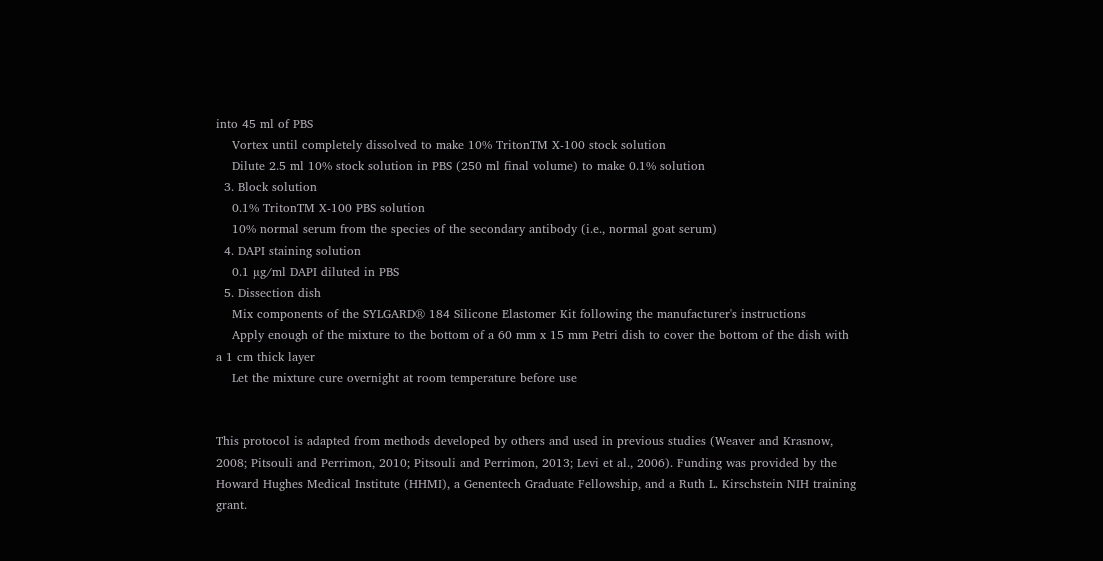into 45 ml of PBS
    Vortex until completely dissolved to make 10% TritonTM X-100 stock solution
    Dilute 2.5 ml 10% stock solution in PBS (250 ml final volume) to make 0.1% solution
  3. Block solution
    0.1% TritonTM X-100 PBS solution
    10% normal serum from the species of the secondary antibody (i.e., normal goat serum)
  4. DAPI staining solution
    0.1 µg/ml DAPI diluted in PBS
  5. Dissection dish
    Mix components of the SYLGARD® 184 Silicone Elastomer Kit following the manufacturer's instructions
    Apply enough of the mixture to the bottom of a 60 mm x 15 mm Petri dish to cover the bottom of the dish with a 1 cm thick layer
    Let the mixture cure overnight at room temperature before use


This protocol is adapted from methods developed by others and used in previous studies (Weaver and Krasnow, 2008; Pitsouli and Perrimon, 2010; Pitsouli and Perrimon, 2013; Levi et al., 2006). Funding was provided by the Howard Hughes Medical Institute (HHMI), a Genentech Graduate Fellowship, and a Ruth L. Kirschstein NIH training grant.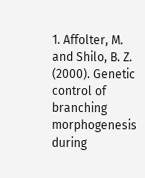1. Affolter, M. and Shilo, B. Z. (2000). Genetic control of branching morphogenesis during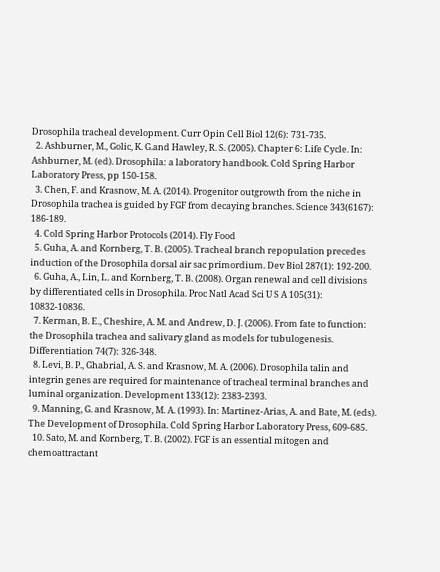Drosophila tracheal development. Curr Opin Cell Biol 12(6): 731-735.
  2. Ashburner, M., Golic, K. G.and Hawley, R. S. (2005). Chapter 6: Life Cycle. In: Ashburner, M. (ed). Drosophila: a laboratory handbook. Cold Spring Harbor Laboratory Press, pp 150-158.
  3. Chen, F. and Krasnow, M. A. (2014). Progenitor outgrowth from the niche in Drosophila trachea is guided by FGF from decaying branches. Science 343(6167): 186-189.
  4. Cold Spring Harbor Protocols (2014). Fly Food
  5. Guha, A. and Kornberg, T. B. (2005). Tracheal branch repopulation precedes induction of the Drosophila dorsal air sac primordium. Dev Biol 287(1): 192-200.
  6. Guha, A., Lin, L. and Kornberg, T. B. (2008). Organ renewal and cell divisions by differentiated cells in Drosophila. Proc Natl Acad Sci U S A 105(31): 10832-10836.
  7. Kerman, B. E., Cheshire, A. M. and Andrew, D. J. (2006). From fate to function: the Drosophila trachea and salivary gland as models for tubulogenesis. Differentiation 74(7): 326-348.
  8. Levi, B. P., Ghabrial, A. S. and Krasnow, M. A. (2006). Drosophila talin and integrin genes are required for maintenance of tracheal terminal branches and luminal organization. Development 133(12): 2383-2393.
  9. Manning, G. and Krasnow, M. A. (1993). In: Martinez-Arias, A. and Bate, M. (eds). The Development of Drosophila. Cold Spring Harbor Laboratory Press, 609-685.
  10. Sato, M. and Kornberg, T. B. (2002). FGF is an essential mitogen and chemoattractant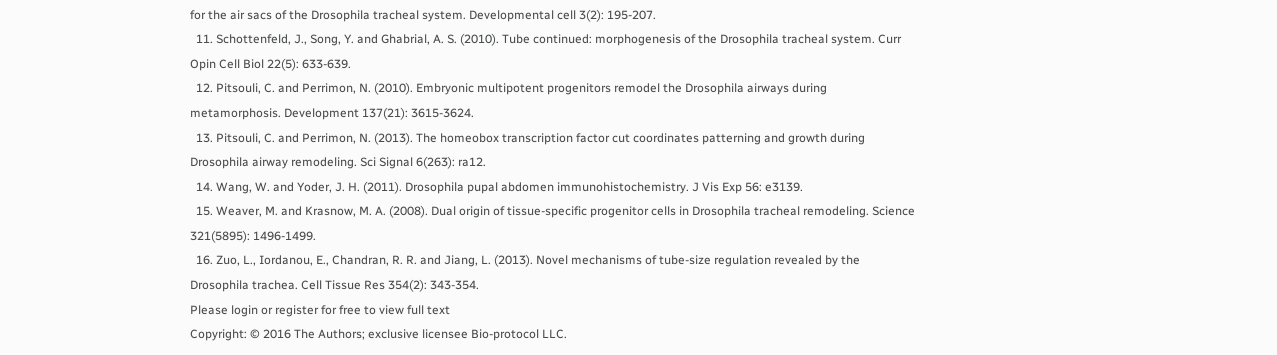for the air sacs of the Drosophila tracheal system. Developmental cell 3(2): 195-207.
  11. Schottenfeld, J., Song, Y. and Ghabrial, A. S. (2010). Tube continued: morphogenesis of the Drosophila tracheal system. Curr Opin Cell Biol 22(5): 633-639.
  12. Pitsouli, C. and Perrimon, N. (2010). Embryonic multipotent progenitors remodel the Drosophila airways during metamorphosis. Development 137(21): 3615-3624.
  13. Pitsouli, C. and Perrimon, N. (2013). The homeobox transcription factor cut coordinates patterning and growth during Drosophila airway remodeling. Sci Signal 6(263): ra12.
  14. Wang, W. and Yoder, J. H. (2011). Drosophila pupal abdomen immunohistochemistry. J Vis Exp 56: e3139.
  15. Weaver, M. and Krasnow, M. A. (2008). Dual origin of tissue-specific progenitor cells in Drosophila tracheal remodeling. Science 321(5895): 1496-1499.
  16. Zuo, L., Iordanou, E., Chandran, R. R. and Jiang, L. (2013). Novel mechanisms of tube-size regulation revealed by the Drosophila trachea. Cell Tissue Res 354(2): 343-354.
Please login or register for free to view full text
Copyright: © 2016 The Authors; exclusive licensee Bio-protocol LLC.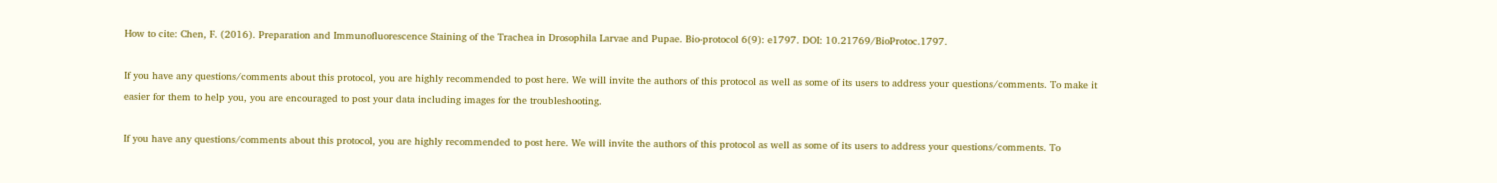How to cite: Chen, F. (2016). Preparation and Immunofluorescence Staining of the Trachea in Drosophila Larvae and Pupae. Bio-protocol 6(9): e1797. DOI: 10.21769/BioProtoc.1797.

If you have any questions/comments about this protocol, you are highly recommended to post here. We will invite the authors of this protocol as well as some of its users to address your questions/comments. To make it easier for them to help you, you are encouraged to post your data including images for the troubleshooting.

If you have any questions/comments about this protocol, you are highly recommended to post here. We will invite the authors of this protocol as well as some of its users to address your questions/comments. To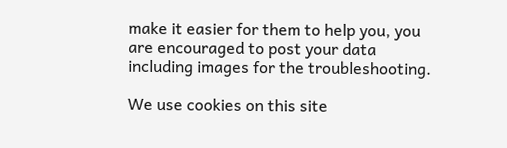make it easier for them to help you, you are encouraged to post your data including images for the troubleshooting.

We use cookies on this site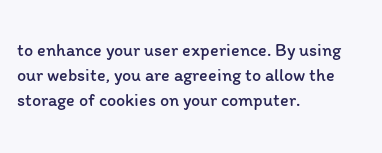to enhance your user experience. By using our website, you are agreeing to allow the storage of cookies on your computer.